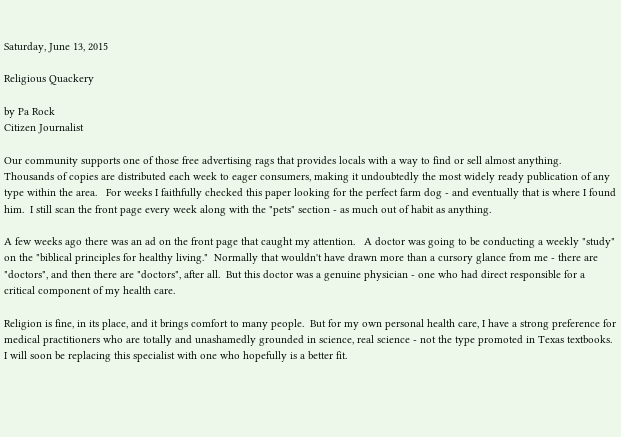Saturday, June 13, 2015

Religious Quackery

by Pa Rock
Citizen Journalist

Our community supports one of those free advertising rags that provides locals with a way to find or sell almost anything.  Thousands of copies are distributed each week to eager consumers, making it undoubtedly the most widely ready publication of any type within the area.   For weeks I faithfully checked this paper looking for the perfect farm dog - and eventually that is where I found him.  I still scan the front page every week along with the "pets" section - as much out of habit as anything.

A few weeks ago there was an ad on the front page that caught my attention.   A doctor was going to be conducting a weekly "study" on the "biblical principles for healthy living."  Normally that wouldn't have drawn more than a cursory glance from me - there are "doctors", and then there are "doctors", after all.  But this doctor was a genuine physician - one who had direct responsible for a critical component of my health care.

Religion is fine, in its place, and it brings comfort to many people.  But for my own personal health care, I have a strong preference for medical practitioners who are totally and unashamedly grounded in science, real science - not the type promoted in Texas textbooks.   I will soon be replacing this specialist with one who hopefully is a better fit.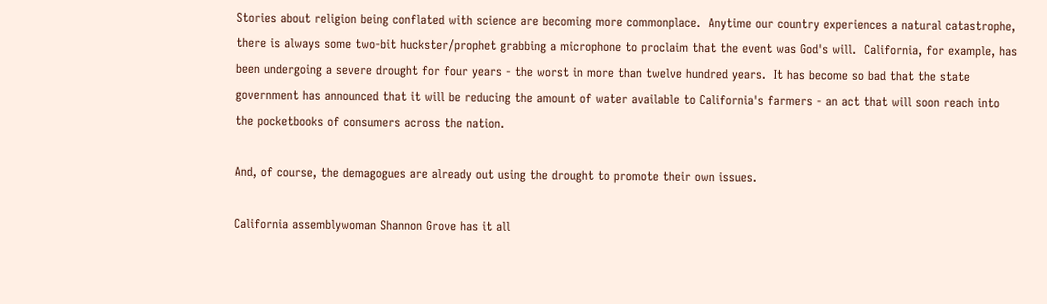Stories about religion being conflated with science are becoming more commonplace.  Anytime our country experiences a natural catastrophe, there is always some two-bit huckster/prophet grabbing a microphone to proclaim that the event was God's will.  California, for example, has been undergoing a severe drought for four years - the worst in more than twelve hundred years.  It has become so bad that the state government has announced that it will be reducing the amount of water available to California's farmers - an act that will soon reach into the pocketbooks of consumers across the nation.

And, of course, the demagogues are already out using the drought to promote their own issues.

California assemblywoman Shannon Grove has it all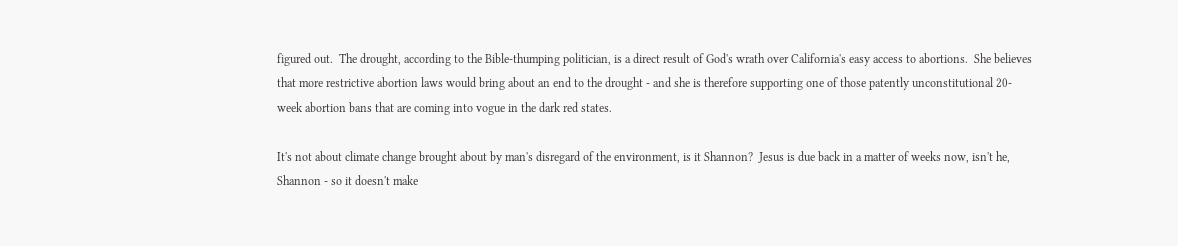figured out.  The drought, according to the Bible-thumping politician, is a direct result of God's wrath over California's easy access to abortions.  She believes that more restrictive abortion laws would bring about an end to the drought - and she is therefore supporting one of those patently unconstitutional 20-week abortion bans that are coming into vogue in the dark red states.

It's not about climate change brought about by man's disregard of the environment, is it Shannon?  Jesus is due back in a matter of weeks now, isn't he, Shannon - so it doesn't make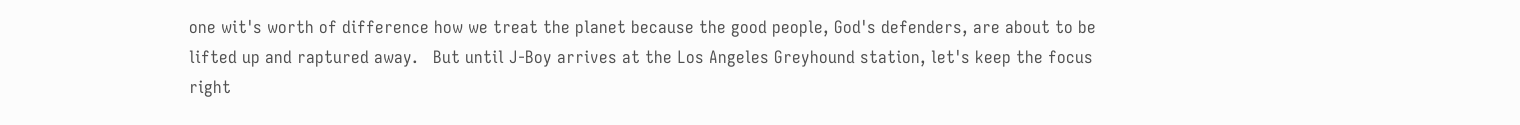one wit's worth of difference how we treat the planet because the good people, God's defenders, are about to be lifted up and raptured away.   But until J-Boy arrives at the Los Angeles Greyhound station, let's keep the focus right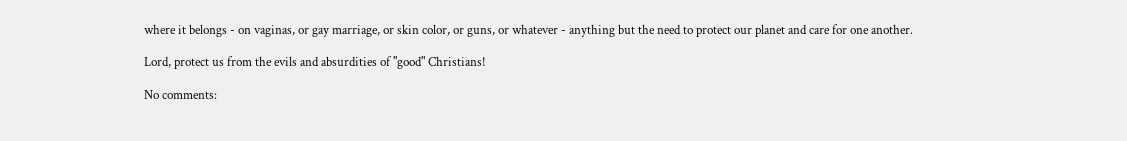where it belongs - on vaginas, or gay marriage, or skin color, or guns, or whatever - anything but the need to protect our planet and care for one another.

Lord, protect us from the evils and absurdities of "good" Christians!

No comments: